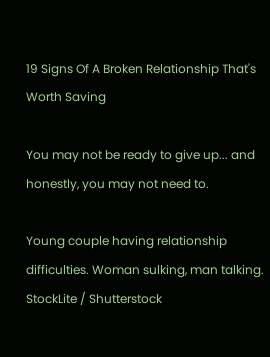19 Signs Of A Broken Relationship That's Worth Saving

You may not be ready to give up... and honestly, you may not need to.

Young couple having relationship difficulties. Woman sulking, man talking. StockLite / Shutterstock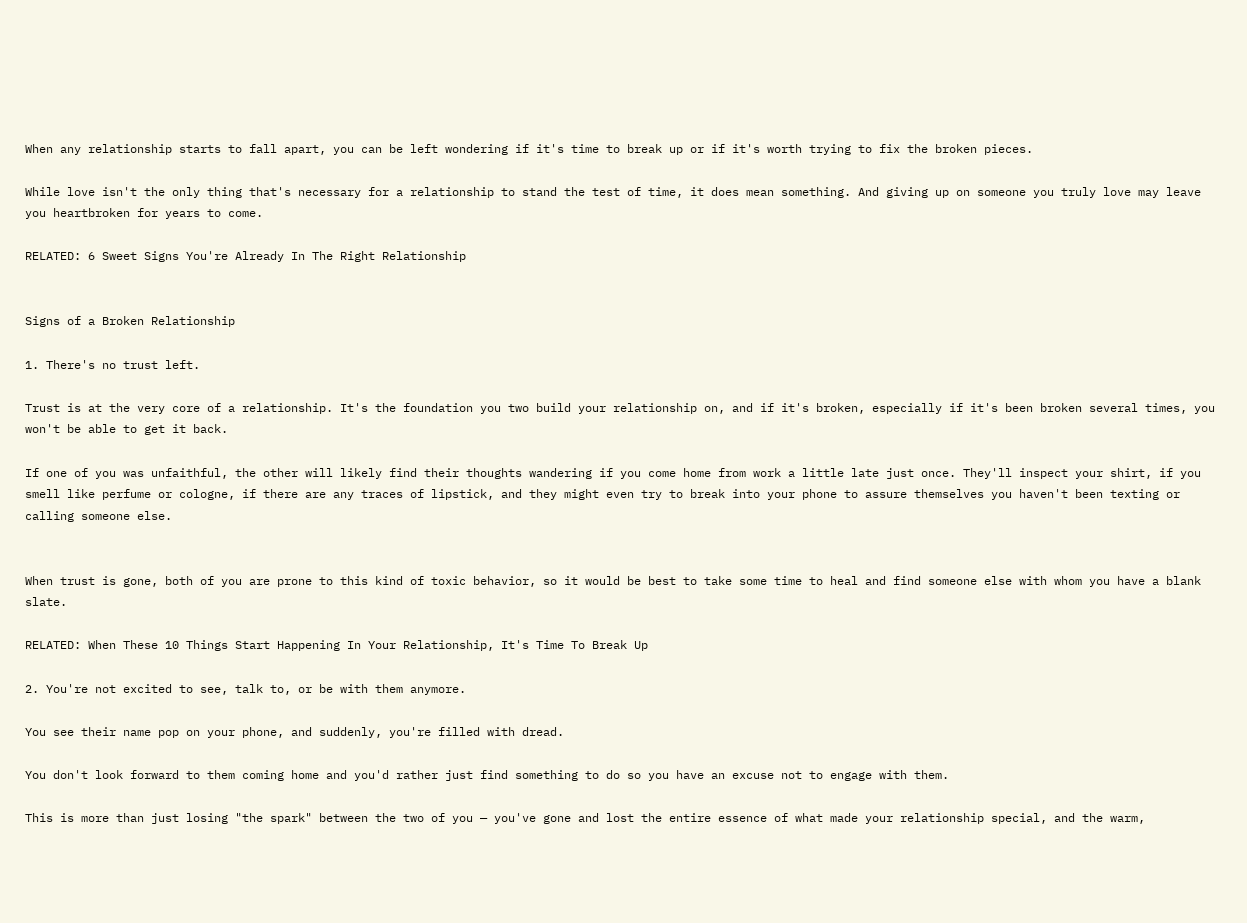When any relationship starts to fall apart, you can be left wondering if it's time to break up or if it's worth trying to fix the broken pieces.

While love isn't the only thing that's necessary for a relationship to stand the test of time, it does mean something. And giving up on someone you truly love may leave you heartbroken for years to come.

RELATED: 6 Sweet Signs You're Already In The Right Relationship


Signs of a Broken Relationship

1. There's no trust left.

Trust is at the very core of a relationship. It's the foundation you two build your relationship on, and if it's broken, especially if it's been broken several times, you won't be able to get it back.

If one of you was unfaithful, the other will likely find their thoughts wandering if you come home from work a little late just once. They'll inspect your shirt, if you smell like perfume or cologne, if there are any traces of lipstick, and they might even try to break into your phone to assure themselves you haven't been texting or calling someone else.


When trust is gone, both of you are prone to this kind of toxic behavior, so it would be best to take some time to heal and find someone else with whom you have a blank slate.

RELATED: When These 10 Things Start Happening In Your Relationship, It's Time To Break Up

2. You're not excited to see, talk to, or be with them anymore.

You see their name pop on your phone, and suddenly, you're filled with dread.

You don't look forward to them coming home and you'd rather just find something to do so you have an excuse not to engage with them.

This is more than just losing "the spark" between the two of you — you've gone and lost the entire essence of what made your relationship special, and the warm,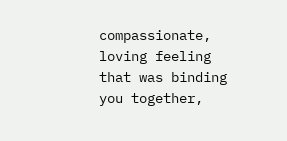compassionate, loving feeling that was binding you together,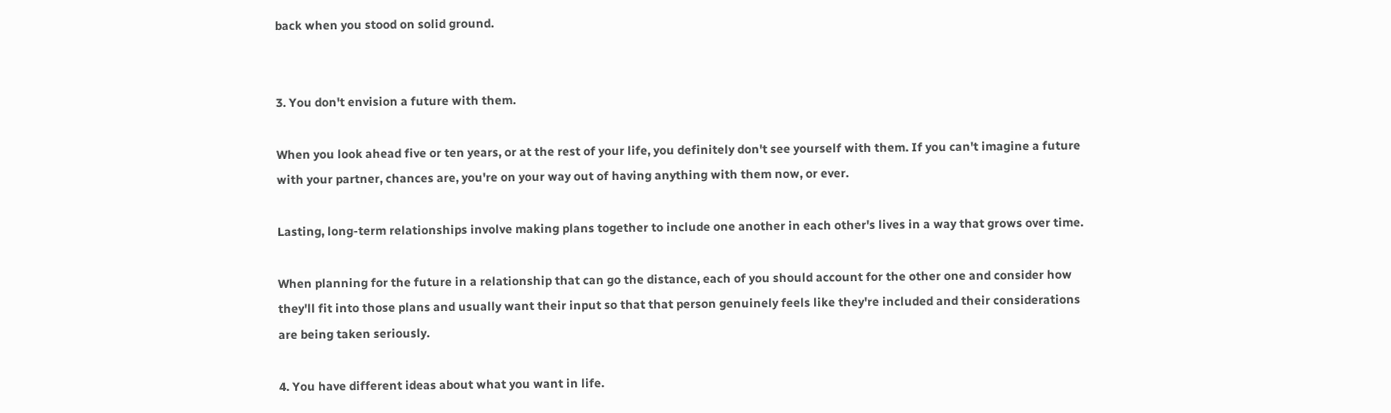back when you stood on solid ground.


3. You don't envision a future with them.

When you look ahead five or ten years, or at the rest of your life, you definitely don't see yourself with them. If you can't imagine a future with your partner, chances are, you're on your way out of having anything with them now, or ever.

Lasting, long-term relationships involve making plans together to include one another in each other's lives in a way that grows over time.

When planning for the future in a relationship that can go the distance, each of you should account for the other one and consider how they'll fit into those plans and usually want their input so that that person genuinely feels like they're included and their considerations are being taken seriously.

4. You have different ideas about what you want in life.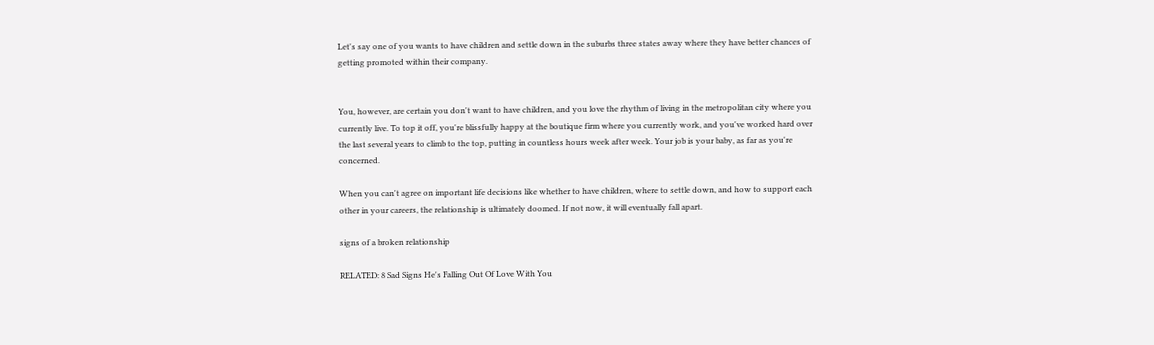Let's say one of you wants to have children and settle down in the suburbs three states away where they have better chances of getting promoted within their company.


You, however, are certain you don't want to have children, and you love the rhythm of living in the metropolitan city where you currently live. To top it off, you're blissfully happy at the boutique firm where you currently work, and you've worked hard over the last several years to climb to the top, putting in countless hours week after week. Your job is your baby, as far as you're concerned.

When you can't agree on important life decisions like whether to have children, where to settle down, and how to support each other in your careers, the relationship is ultimately doomed. If not now, it will eventually fall apart.

signs of a broken relationship

RELATED: 8 Sad Signs He's Falling Out Of Love With You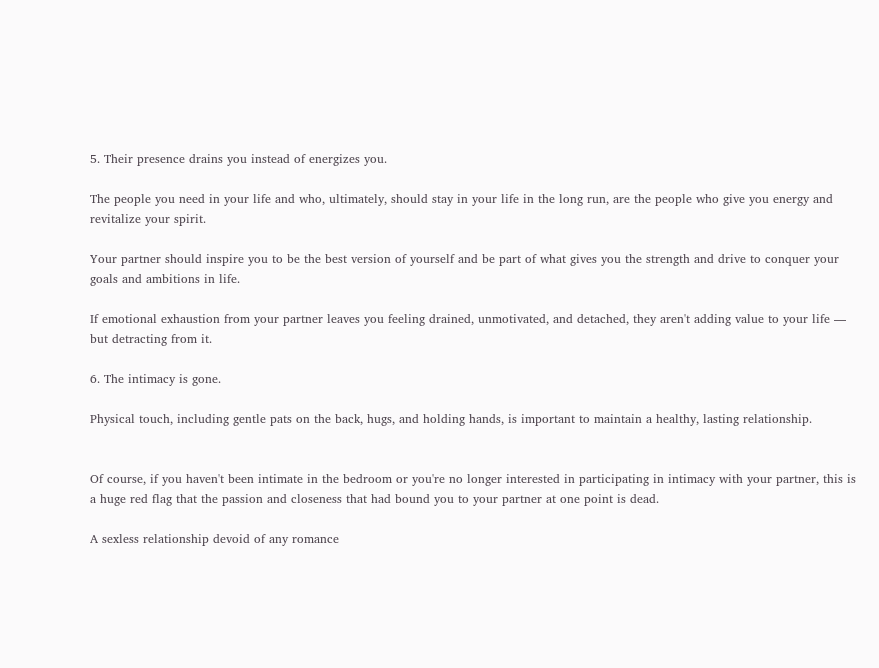5. Their presence drains you instead of energizes you.

The people you need in your life and who, ultimately, should stay in your life in the long run, are the people who give you energy and revitalize your spirit.

Your partner should inspire you to be the best version of yourself and be part of what gives you the strength and drive to conquer your goals and ambitions in life.

If emotional exhaustion from your partner leaves you feeling drained, unmotivated, and detached, they aren't adding value to your life — but detracting from it.

6. The intimacy is gone.

Physical touch, including gentle pats on the back, hugs, and holding hands, is important to maintain a healthy, lasting relationship.


Of course, if you haven't been intimate in the bedroom or you're no longer interested in participating in intimacy with your partner, this is a huge red flag that the passion and closeness that had bound you to your partner at one point is dead.

A sexless relationship devoid of any romance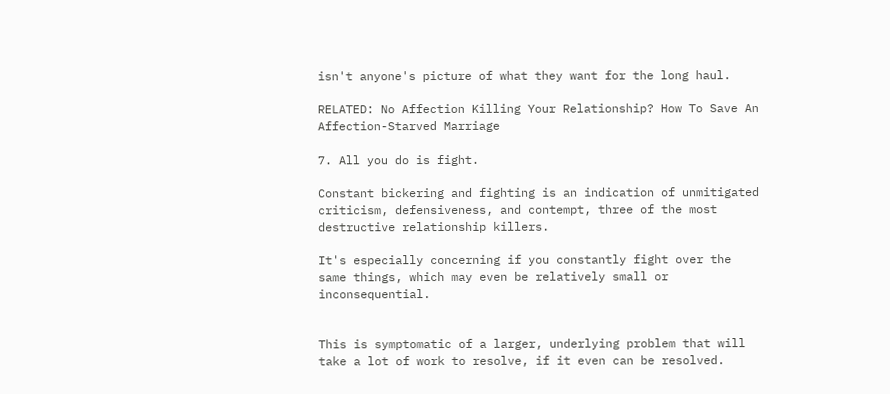isn't anyone's picture of what they want for the long haul.

RELATED: No Affection Killing Your Relationship? How To Save An Affection-Starved Marriage

7. All you do is fight.

Constant bickering and fighting is an indication of unmitigated criticism, defensiveness, and contempt, three of the most destructive relationship killers.

It's especially concerning if you constantly fight over the same things, which may even be relatively small or inconsequential.


This is symptomatic of a larger, underlying problem that will take a lot of work to resolve, if it even can be resolved.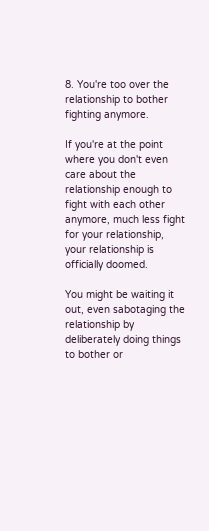8. You're too over the relationship to bother fighting anymore.

If you're at the point where you don't even care about the relationship enough to fight with each other anymore, much less fight for your relationship, your relationship is officially doomed.

You might be waiting it out, even sabotaging the relationship by deliberately doing things to bother or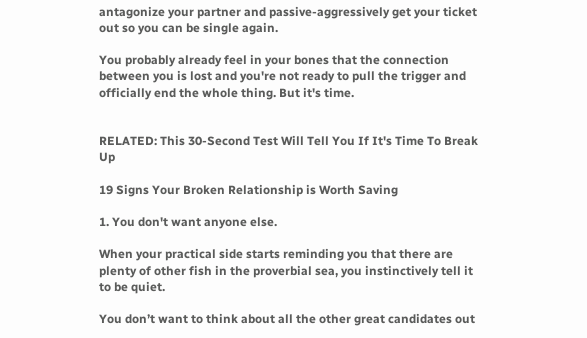antagonize your partner and passive-aggressively get your ticket out so you can be single again.

You probably already feel in your bones that the connection between you is lost and you're not ready to pull the trigger and officially end the whole thing. But it's time.


RELATED: This 30-Second Test Will Tell You If It's Time To Break Up

19 Signs Your Broken Relationship is Worth Saving

1. You don't want anyone else.

When your practical side starts reminding you that there are plenty of other fish in the proverbial sea, you instinctively tell it to be quiet.

You don’t want to think about all the other great candidates out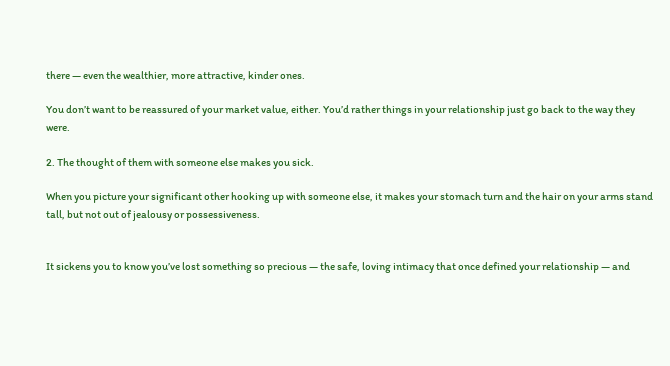there — even the wealthier, more attractive, kinder ones.

You don’t want to be reassured of your market value, either. You’d rather things in your relationship just go back to the way they were.

2. The thought of them with someone else makes you sick.

When you picture your significant other hooking up with someone else, it makes your stomach turn and the hair on your arms stand tall, but not out of jealousy or possessiveness.


It sickens you to know you’ve lost something so precious — the safe, loving intimacy that once defined your relationship — and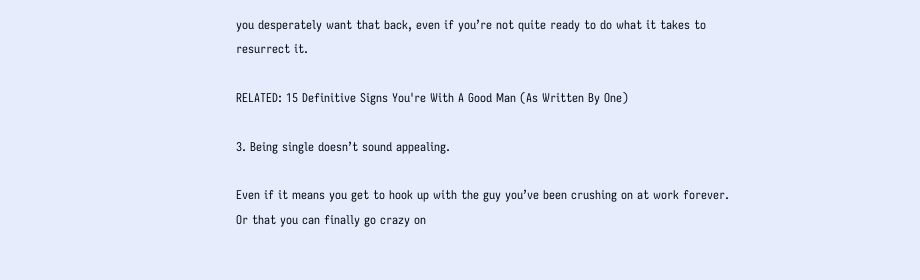you desperately want that back, even if you’re not quite ready to do what it takes to resurrect it.

RELATED: 15 Definitive Signs You're With A Good Man (As Written By One)

3. Being single doesn’t sound appealing.

Even if it means you get to hook up with the guy you’ve been crushing on at work forever. Or that you can finally go crazy on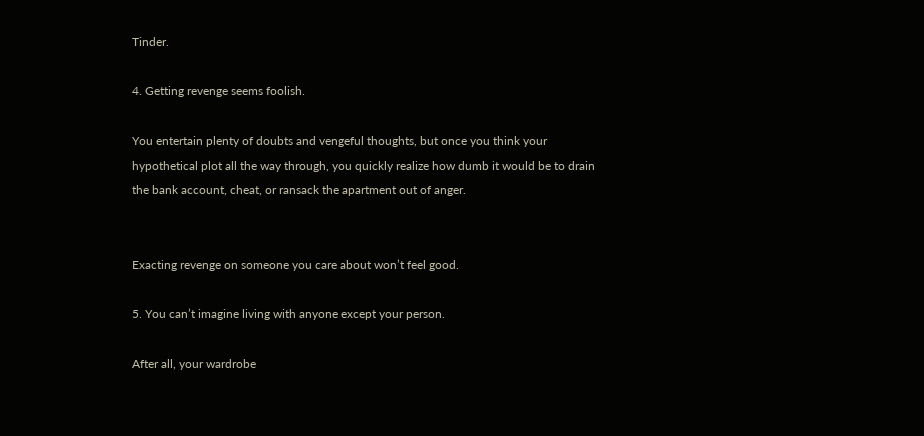Tinder.

4. Getting revenge seems foolish.

You entertain plenty of doubts and vengeful thoughts, but once you think your hypothetical plot all the way through, you quickly realize how dumb it would be to drain the bank account, cheat, or ransack the apartment out of anger.


Exacting revenge on someone you care about won’t feel good.

5. You can’t imagine living with anyone except your person.

After all, your wardrobe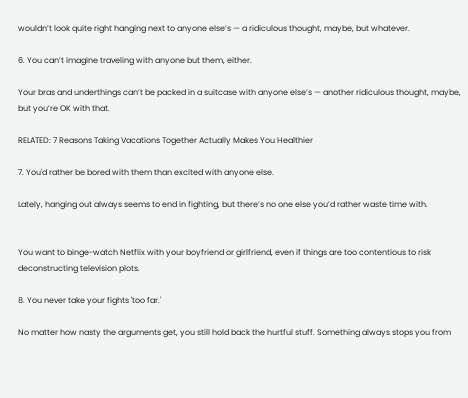wouldn’t look quite right hanging next to anyone else’s — a ridiculous thought, maybe, but whatever.

6. You can’t imagine traveling with anyone but them, either.

Your bras and underthings can’t be packed in a suitcase with anyone else’s — another ridiculous thought, maybe, but you’re OK with that.

RELATED: 7 Reasons Taking Vacations Together Actually Makes You Healthier

7. You'd rather be bored with them than excited with anyone else.

Lately, hanging out always seems to end in fighting, but there’s no one else you’d rather waste time with.


You want to binge-watch Netflix with your boyfriend or girlfriend, even if things are too contentious to risk deconstructing television plots.

8. You never take your fights 'too far.'

No matter how nasty the arguments get, you still hold back the hurtful stuff. Something always stops you from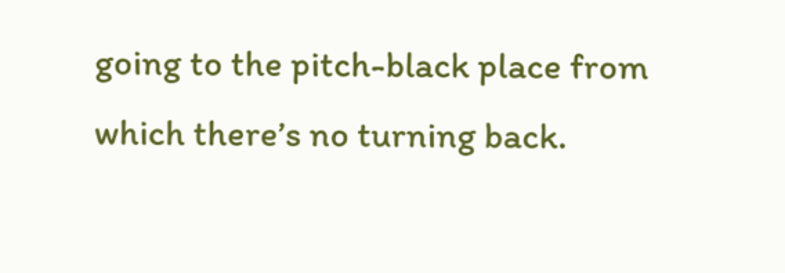going to the pitch-black place from which there’s no turning back.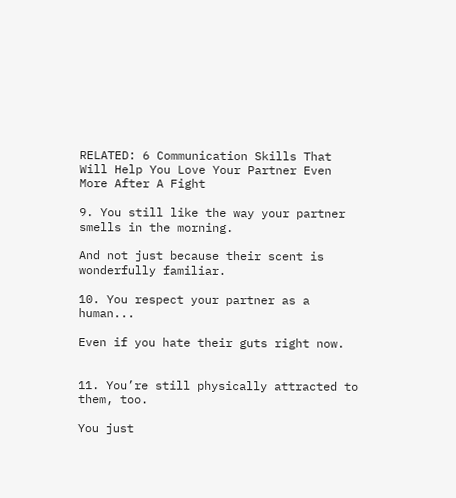RELATED: 6 Communication Skills That Will Help You Love Your Partner Even More After A Fight

9. You still like the way your partner smells in the morning.

And not just because their scent is wonderfully familiar.

10. You respect your partner as a human...

Even if you hate their guts right now.


11. You’re still physically attracted to them, too.

You just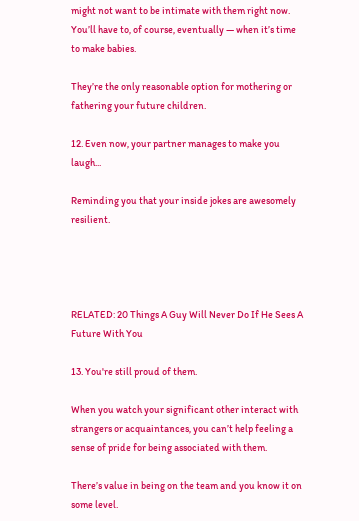might not want to be intimate with them right now. You’ll have to, of course, eventually — when it’s time to make babies.

They’re the only reasonable option for mothering or fathering your future children.

12. Even now, your partner manages to make you laugh...

Reminding you that your inside jokes are awesomely resilient.




RELATED: 20 Things A Guy Will Never Do If He Sees A Future With You

13. You're still proud of them.

When you watch your significant other interact with strangers or acquaintances, you can’t help feeling a sense of pride for being associated with them.

There’s value in being on the team and you know it on some level.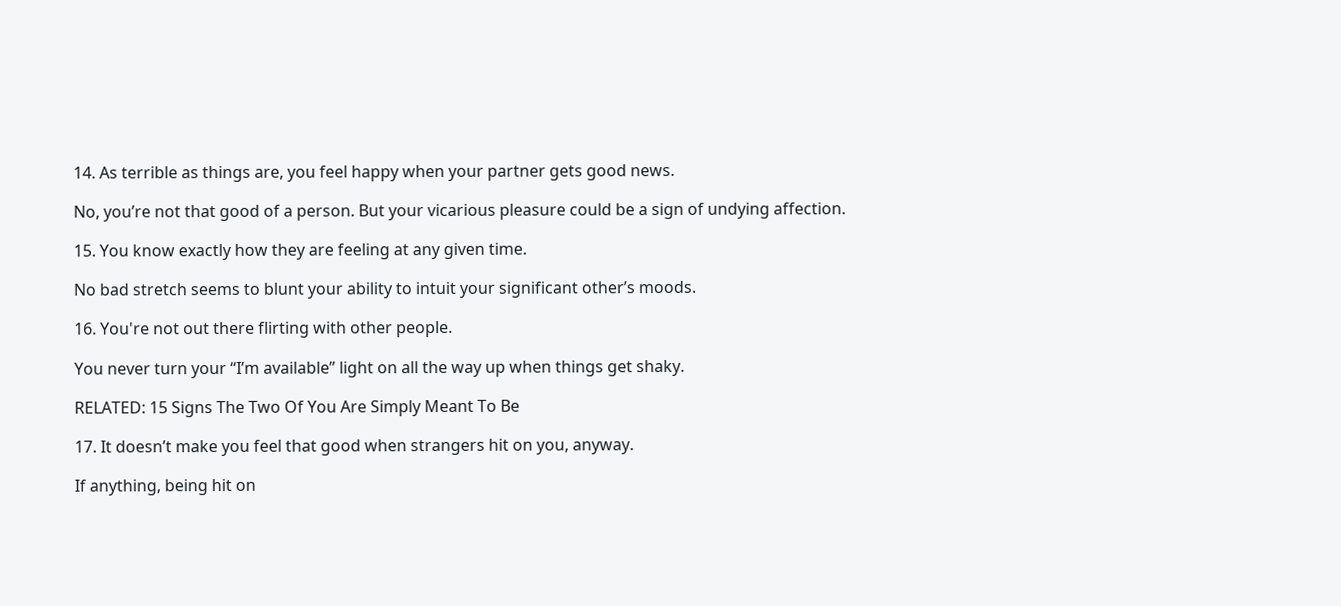14. As terrible as things are, you feel happy when your partner gets good news.

No, you’re not that good of a person. But your vicarious pleasure could be a sign of undying affection.

15. You know exactly how they are feeling at any given time.

No bad stretch seems to blunt your ability to intuit your significant other’s moods.

16. You're not out there flirting with other people.

You never turn your “I’m available” light on all the way up when things get shaky.

RELATED: 15 Signs The Two Of You Are Simply Meant To Be

17. It doesn’t make you feel that good when strangers hit on you, anyway.

If anything, being hit on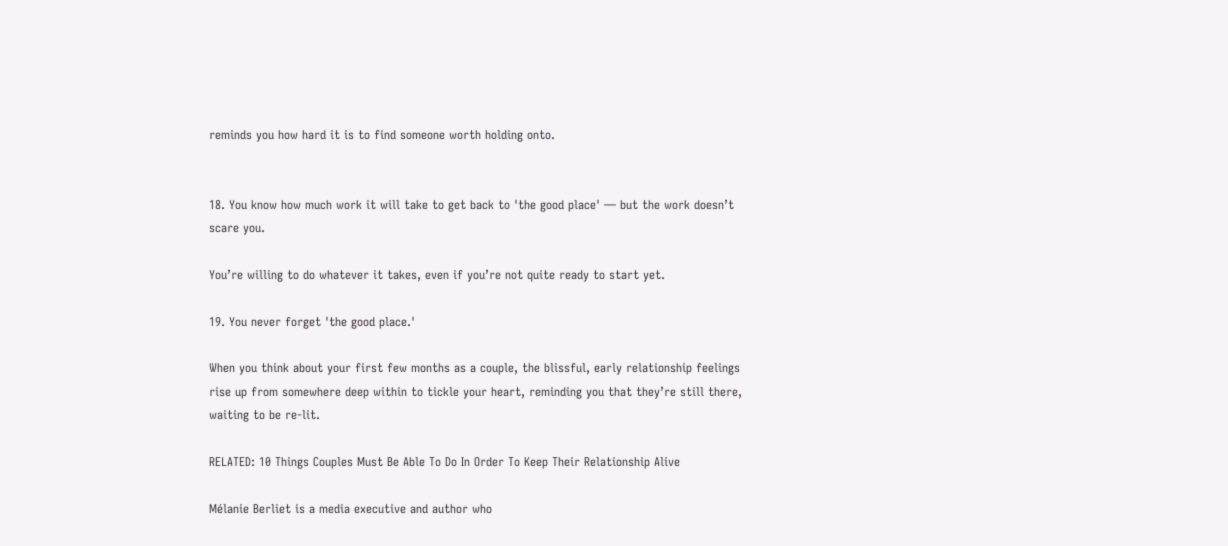reminds you how hard it is to find someone worth holding onto.


18. You know how much work it will take to get back to 'the good place' — but the work doesn’t scare you.

You’re willing to do whatever it takes, even if you’re not quite ready to start yet.

19. You never forget 'the good place.'

When you think about your first few months as a couple, the blissful, early relationship feelings rise up from somewhere deep within to tickle your heart, reminding you that they’re still there, waiting to be re-lit.

RELATED: 10 Things Couples Must Be Able To Do In Order To Keep Their Relationship Alive

Mélanie Berliet is a media executive and author who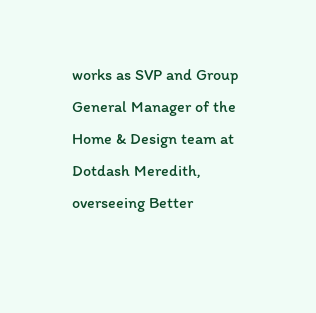works as SVP and Group General Manager of the Home & Design team at Dotdash Meredith, overseeing Better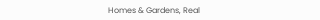Homes & Gardens, Real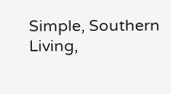Simple, Southern Living,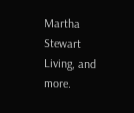Martha Stewart Living, and more.